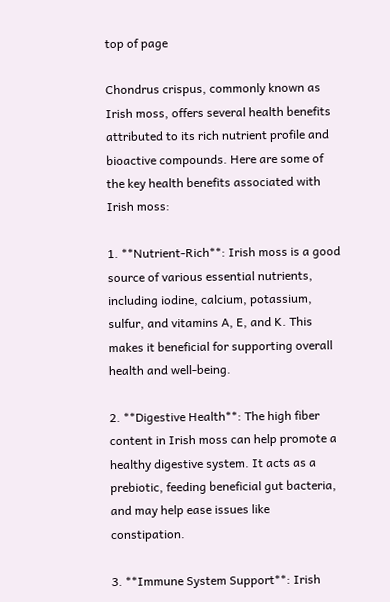top of page

Chondrus crispus, commonly known as Irish moss, offers several health benefits attributed to its rich nutrient profile and bioactive compounds. Here are some of the key health benefits associated with Irish moss:

1. **Nutrient-Rich**: Irish moss is a good source of various essential nutrients, including iodine, calcium, potassium, sulfur, and vitamins A, E, and K. This makes it beneficial for supporting overall health and well-being.

2. **Digestive Health**: The high fiber content in Irish moss can help promote a healthy digestive system. It acts as a prebiotic, feeding beneficial gut bacteria, and may help ease issues like constipation.

3. **Immune System Support**: Irish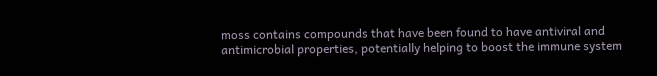moss contains compounds that have been found to have antiviral and antimicrobial properties, potentially helping to boost the immune system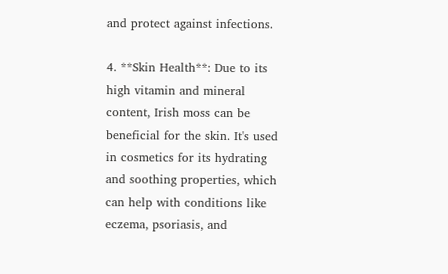and protect against infections.

4. **Skin Health**: Due to its high vitamin and mineral content, Irish moss can be beneficial for the skin. It's used in cosmetics for its hydrating and soothing properties, which can help with conditions like eczema, psoriasis, and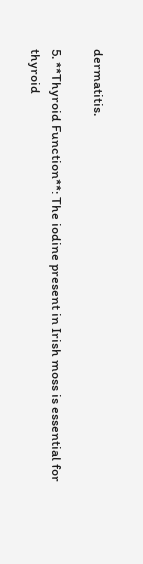dermatitis.

5. **Thyroid Function**: The iodine present in Irish moss is essential for thyroid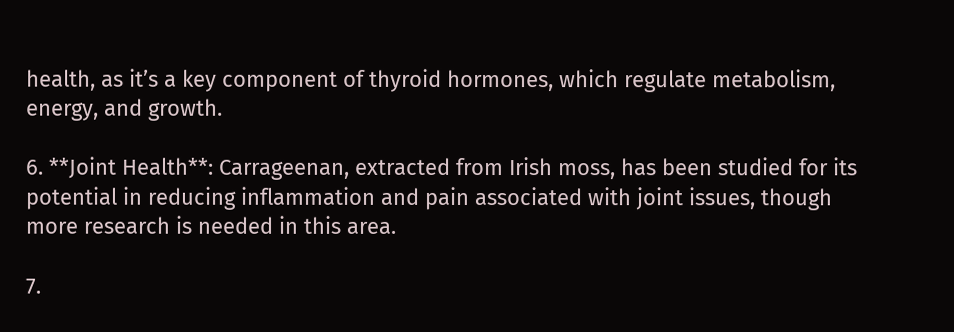health, as it’s a key component of thyroid hormones, which regulate metabolism, energy, and growth.

6. **Joint Health**: Carrageenan, extracted from Irish moss, has been studied for its potential in reducing inflammation and pain associated with joint issues, though more research is needed in this area.

7.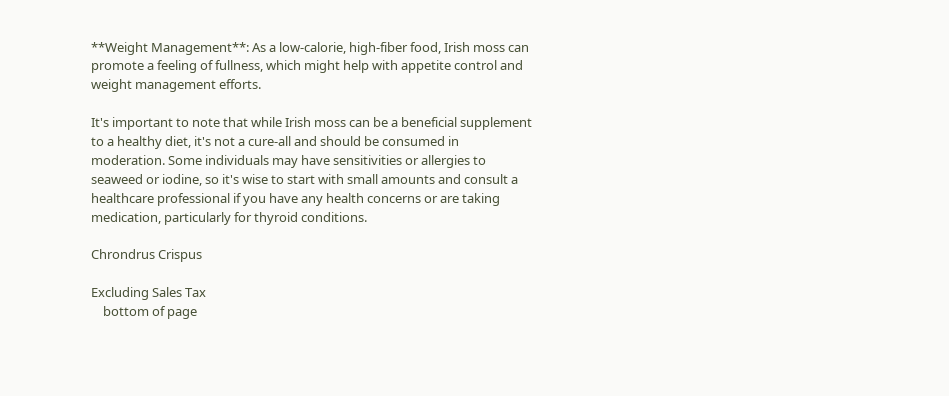**Weight Management**: As a low-calorie, high-fiber food, Irish moss can promote a feeling of fullness, which might help with appetite control and weight management efforts.

It's important to note that while Irish moss can be a beneficial supplement to a healthy diet, it's not a cure-all and should be consumed in moderation. Some individuals may have sensitivities or allergies to seaweed or iodine, so it's wise to start with small amounts and consult a healthcare professional if you have any health concerns or are taking medication, particularly for thyroid conditions.

Chrondrus Crispus

Excluding Sales Tax
    bottom of page